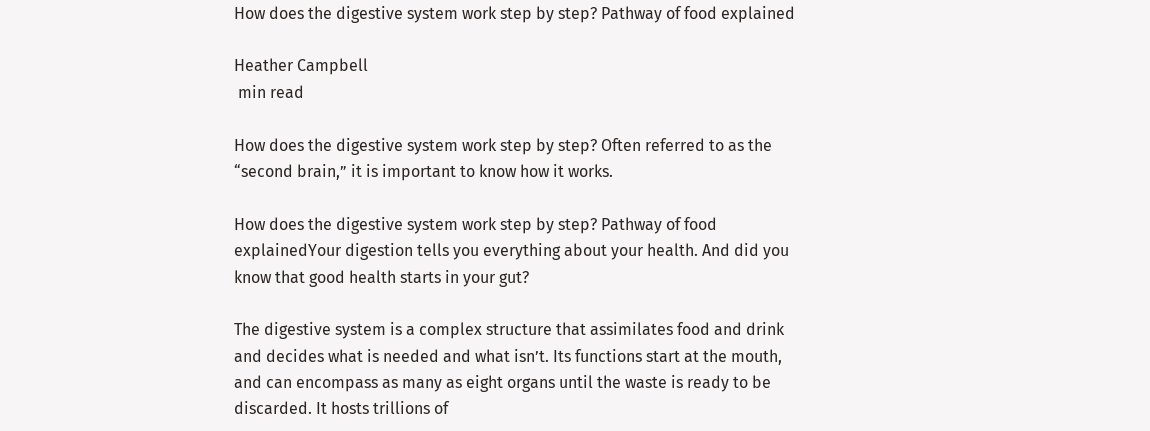How does the digestive system work step by step? Pathway of food explained

Heather Campbell
 min read

How does the digestive system work step by step? Often referred to as the “second brain,” it is important to know how it works.

How does the digestive system work step by step? Pathway of food explainedYour digestion tells you everything about your health. And did you know that good health starts in your gut?

The digestive system is a complex structure that assimilates food and drink and decides what is needed and what isn’t. Its functions start at the mouth, and can encompass as many as eight organs until the waste is ready to be discarded. It hosts trillions of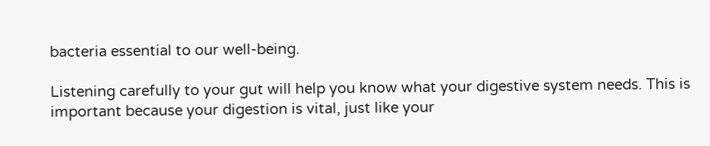bacteria essential to our well-being.

Listening carefully to your gut will help you know what your digestive system needs. This is important because your digestion is vital, just like your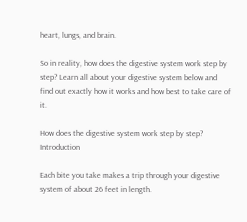heart, lungs, and brain.

So in reality, how does the digestive system work step by step? Learn all about your digestive system below and find out exactly how it works and how best to take care of it.

How does the digestive system work step by step? Introduction

Each bite you take makes a trip through your digestive system of about 26 feet in length.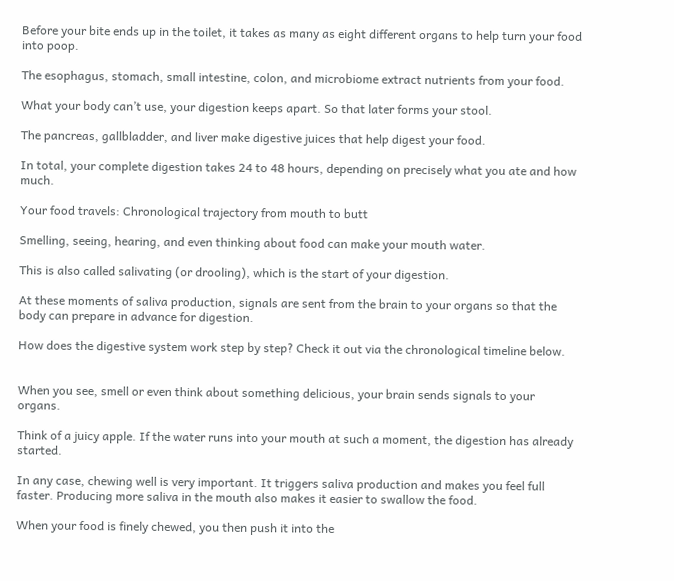Before your bite ends up in the toilet, it takes as many as eight different organs to help turn your food into poop.

The esophagus, stomach, small intestine, colon, and microbiome extract nutrients from your food.

What your body can’t use, your digestion keeps apart. So that later forms your stool.

The pancreas, gallbladder, and liver make digestive juices that help digest your food.

In total, your complete digestion takes 24 to 48 hours, depending on precisely what you ate and how much.

Your food travels: Chronological trajectory from mouth to butt

Smelling, seeing, hearing, and even thinking about food can make your mouth water.

This is also called salivating (or drooling), which is the start of your digestion.

At these moments of saliva production, signals are sent from the brain to your organs so that the body can prepare in advance for digestion.

How does the digestive system work step by step? Check it out via the chronological timeline below.


When you see, smell or even think about something delicious, your brain sends signals to your organs.

Think of a juicy apple. If the water runs into your mouth at such a moment, the digestion has already started.

In any case, chewing well is very important. It triggers saliva production and makes you feel full faster. Producing more saliva in the mouth also makes it easier to swallow the food.

When your food is finely chewed, you then push it into the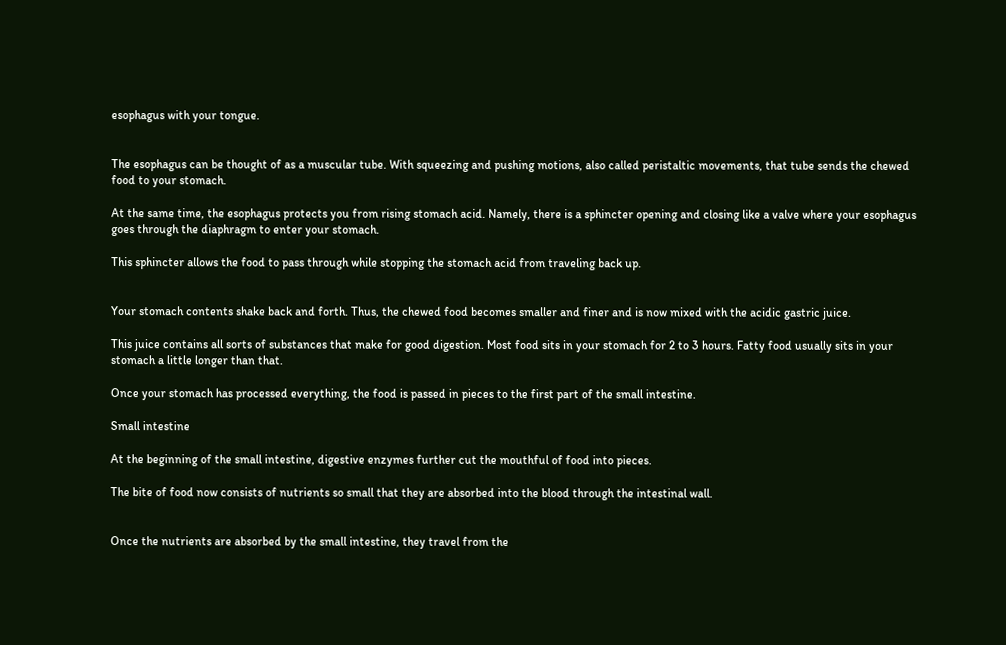esophagus with your tongue.


The esophagus can be thought of as a muscular tube. With squeezing and pushing motions, also called peristaltic movements, that tube sends the chewed food to your stomach.

At the same time, the esophagus protects you from rising stomach acid. Namely, there is a sphincter opening and closing like a valve where your esophagus goes through the diaphragm to enter your stomach.

This sphincter allows the food to pass through while stopping the stomach acid from traveling back up.


Your stomach contents shake back and forth. Thus, the chewed food becomes smaller and finer and is now mixed with the acidic gastric juice.

This juice contains all sorts of substances that make for good digestion. Most food sits in your stomach for 2 to 3 hours. Fatty food usually sits in your stomach a little longer than that.

Once your stomach has processed everything, the food is passed in pieces to the first part of the small intestine.

Small intestine

At the beginning of the small intestine, digestive enzymes further cut the mouthful of food into pieces.

The bite of food now consists of nutrients so small that they are absorbed into the blood through the intestinal wall.


Once the nutrients are absorbed by the small intestine, they travel from the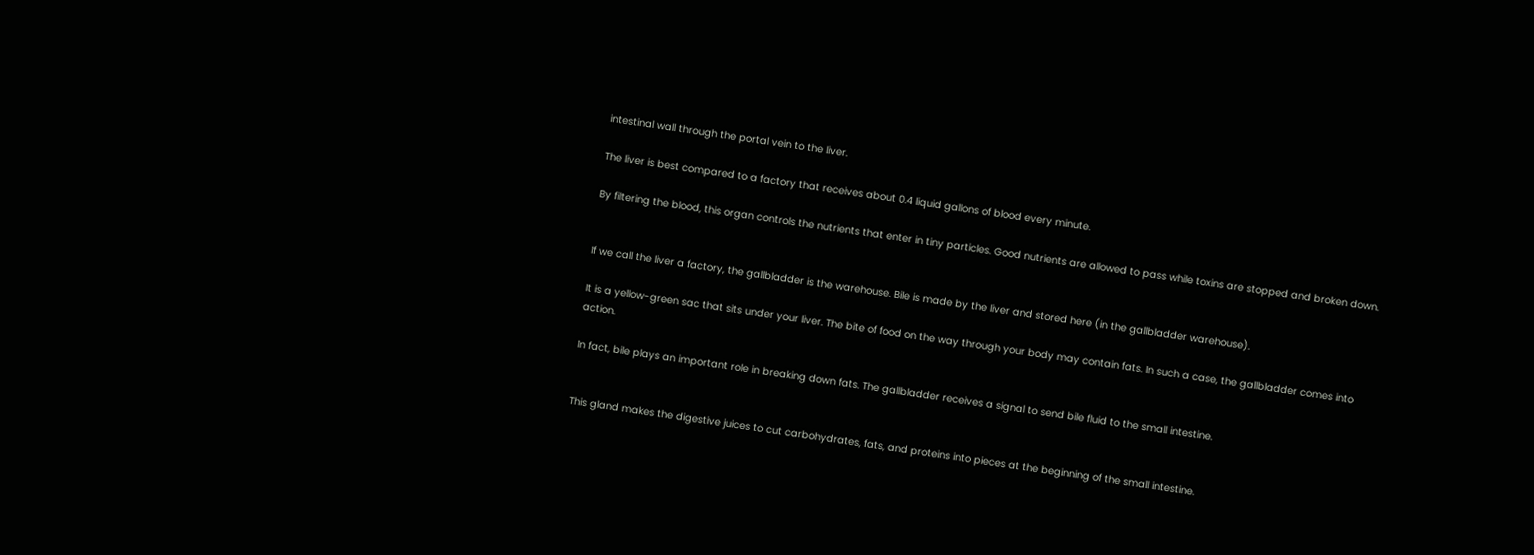intestinal wall through the portal vein to the liver.

The liver is best compared to a factory that receives about 0.4 liquid gallons of blood every minute.

By filtering the blood, this organ controls the nutrients that enter in tiny particles. Good nutrients are allowed to pass while toxins are stopped and broken down.


If we call the liver a factory, the gallbladder is the warehouse. Bile is made by the liver and stored here (in the gallbladder warehouse).

It is a yellow-green sac that sits under your liver. The bite of food on the way through your body may contain fats. In such a case, the gallbladder comes into action.

In fact, bile plays an important role in breaking down fats. The gallbladder receives a signal to send bile fluid to the small intestine.


This gland makes the digestive juices to cut carbohydrates, fats, and proteins into pieces at the beginning of the small intestine.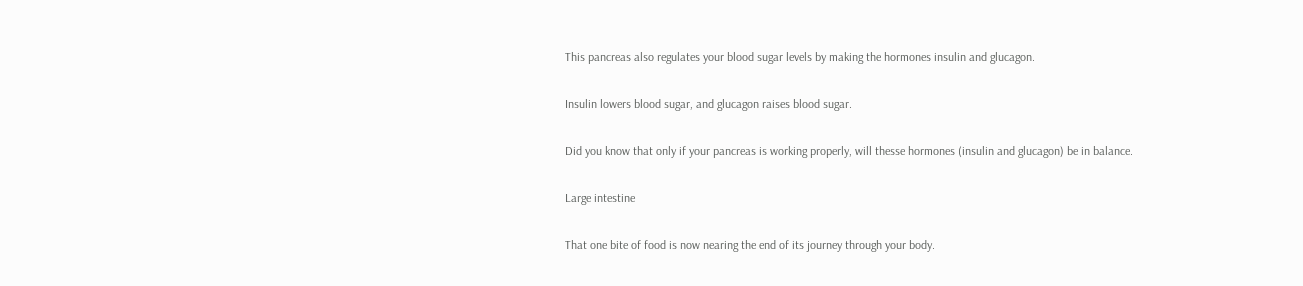This pancreas also regulates your blood sugar levels by making the hormones insulin and glucagon.

Insulin lowers blood sugar, and glucagon raises blood sugar.

Did you know that only if your pancreas is working properly, will thesse hormones (insulin and glucagon) be in balance.

Large intestine

That one bite of food is now nearing the end of its journey through your body.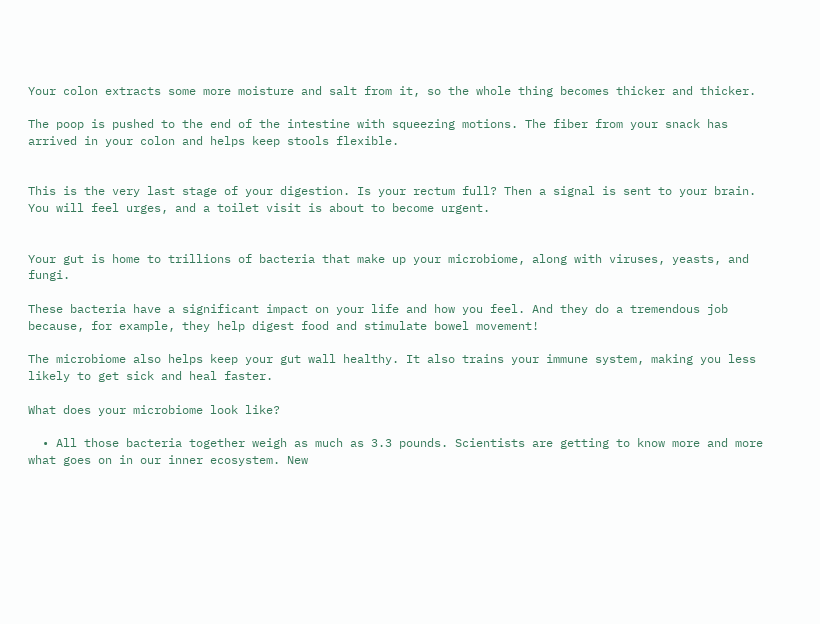Your colon extracts some more moisture and salt from it, so the whole thing becomes thicker and thicker.

The poop is pushed to the end of the intestine with squeezing motions. The fiber from your snack has arrived in your colon and helps keep stools flexible.


This is the very last stage of your digestion. Is your rectum full? Then a signal is sent to your brain. You will feel urges, and a toilet visit is about to become urgent.


Your gut is home to trillions of bacteria that make up your microbiome, along with viruses, yeasts, and fungi.

These bacteria have a significant impact on your life and how you feel. And they do a tremendous job because, for example, they help digest food and stimulate bowel movement!

The microbiome also helps keep your gut wall healthy. It also trains your immune system, making you less likely to get sick and heal faster.

What does your microbiome look like?

  • All those bacteria together weigh as much as 3.3 pounds. Scientists are getting to know more and more what goes on in our inner ecosystem. New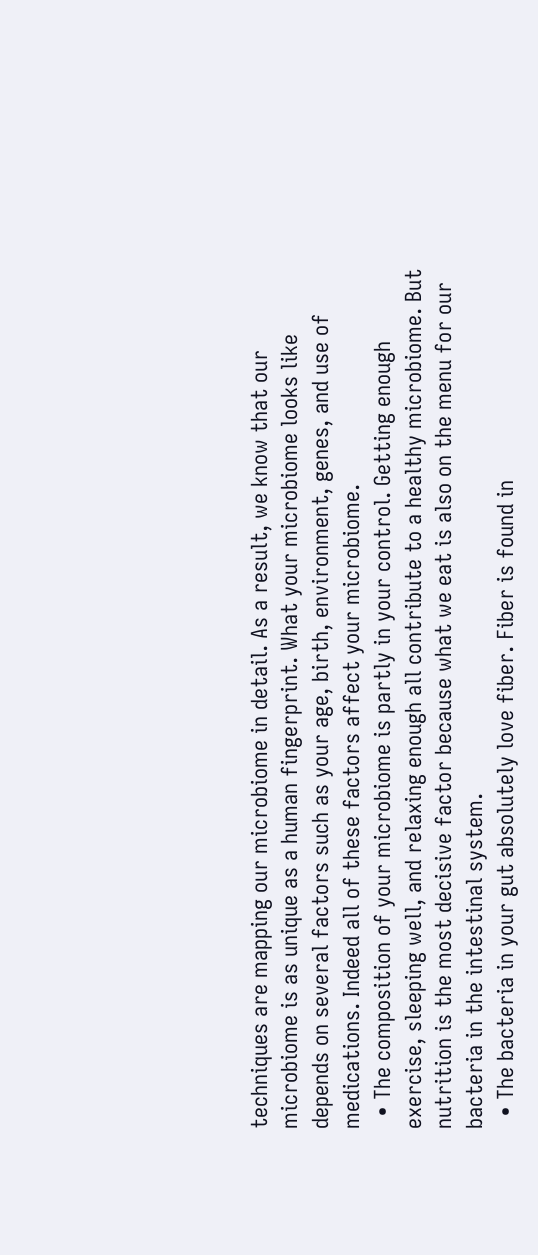techniques are mapping our microbiome in detail. As a result, we know that our microbiome is as unique as a human fingerprint. What your microbiome looks like depends on several factors such as your age, birth, environment, genes, and use of medications. Indeed all of these factors affect your microbiome.
  • The composition of your microbiome is partly in your control. Getting enough exercise, sleeping well, and relaxing enough all contribute to a healthy microbiome. But nutrition is the most decisive factor because what we eat is also on the menu for our bacteria in the intestinal system.
  • The bacteria in your gut absolutely love fiber. Fiber is found in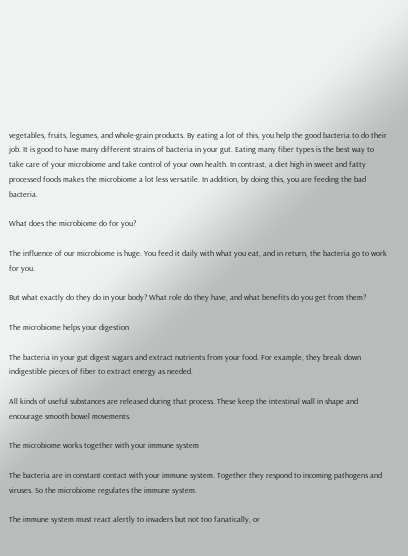vegetables, fruits, legumes, and whole-grain products. By eating a lot of this, you help the good bacteria to do their job. It is good to have many different strains of bacteria in your gut. Eating many fiber types is the best way to take care of your microbiome and take control of your own health. In contrast, a diet high in sweet and fatty processed foods makes the microbiome a lot less versatile. In addition, by doing this, you are feeding the bad bacteria.

What does the microbiome do for you?

The influence of our microbiome is huge. You feed it daily with what you eat, and in return, the bacteria go to work for you.

But what exactly do they do in your body? What role do they have, and what benefits do you get from them?

The microbiome helps your digestion

The bacteria in your gut digest sugars and extract nutrients from your food. For example, they break down indigestible pieces of fiber to extract energy as needed.

All kinds of useful substances are released during that process. These keep the intestinal wall in shape and encourage smooth bowel movements.

The microbiome works together with your immune system

The bacteria are in constant contact with your immune system. Together they respond to incoming pathogens and viruses. So the microbiome regulates the immune system.

The immune system must react alertly to invaders but not too fanatically, or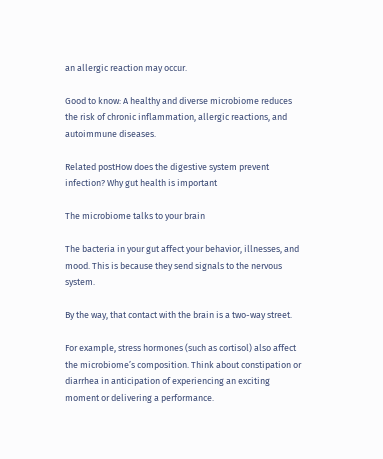an allergic reaction may occur.

Good to know: A healthy and diverse microbiome reduces the risk of chronic inflammation, allergic reactions, and autoimmune diseases.

Related postHow does the digestive system prevent infection? Why gut health is important

The microbiome talks to your brain

The bacteria in your gut affect your behavior, illnesses, and mood. This is because they send signals to the nervous system.

By the way, that contact with the brain is a two-way street.

For example, stress hormones (such as cortisol) also affect the microbiome’s composition. Think about constipation or diarrhea in anticipation of experiencing an exciting moment or delivering a performance.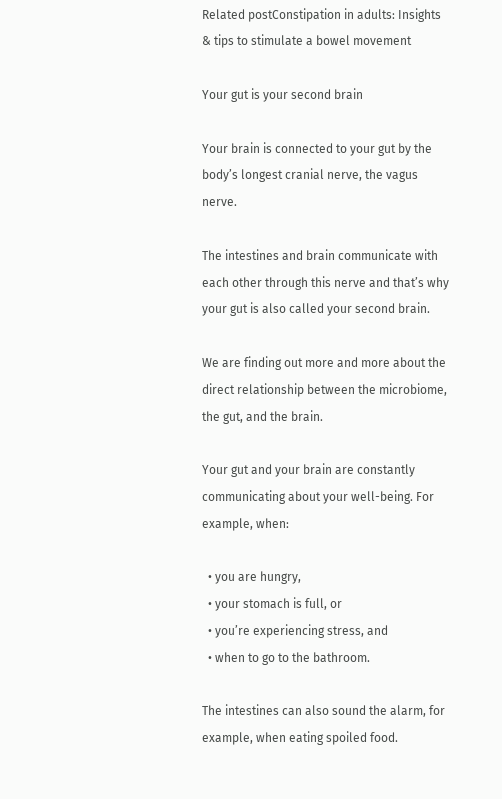Related postConstipation in adults: Insights & tips to stimulate a bowel movement

Your gut is your second brain

Your brain is connected to your gut by the body’s longest cranial nerve, the vagus nerve.

The intestines and brain communicate with each other through this nerve and that’s why your gut is also called your second brain.

We are finding out more and more about the direct relationship between the microbiome, the gut, and the brain.

Your gut and your brain are constantly communicating about your well-being. For example, when:

  • you are hungry,
  • your stomach is full, or
  • you’re experiencing stress, and
  • when to go to the bathroom.

The intestines can also sound the alarm, for example, when eating spoiled food.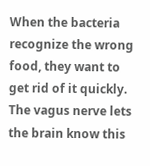When the bacteria recognize the wrong food, they want to get rid of it quickly. The vagus nerve lets the brain know this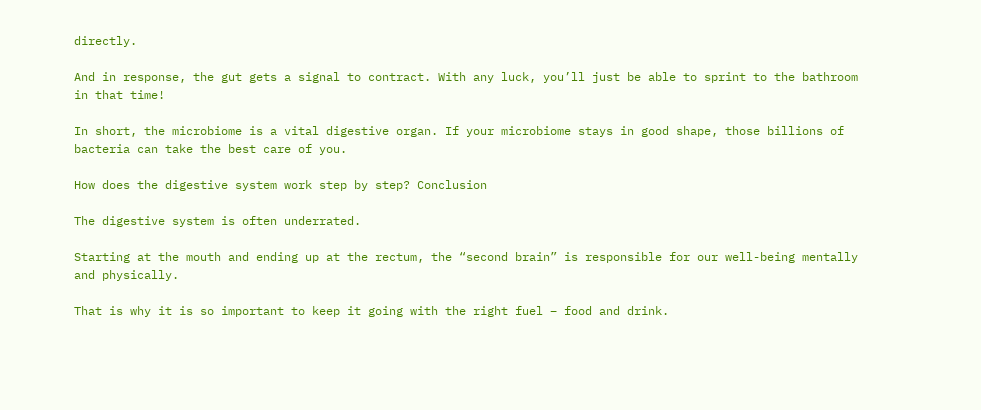directly.

And in response, the gut gets a signal to contract. With any luck, you’ll just be able to sprint to the bathroom in that time!

In short, the microbiome is a vital digestive organ. If your microbiome stays in good shape, those billions of bacteria can take the best care of you.

How does the digestive system work step by step? Conclusion

The digestive system is often underrated.

Starting at the mouth and ending up at the rectum, the “second brain” is responsible for our well-being mentally and physically.

That is why it is so important to keep it going with the right fuel – food and drink.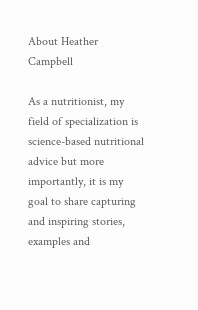About Heather Campbell

As a nutritionist, my field of specialization is science-based nutritional advice but more importantly, it is my goal to share capturing and inspiring stories, examples and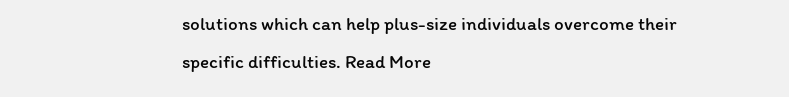solutions which can help plus-size individuals overcome their specific difficulties. Read More